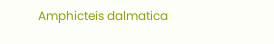Amphicteis dalmatica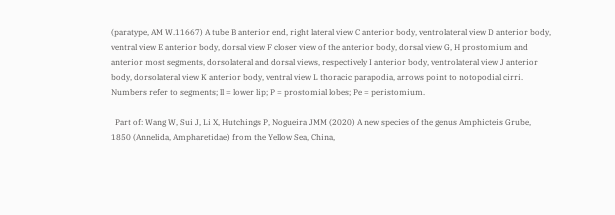(paratype, AM W.11667) A tube B anterior end, right lateral view C anterior body, ventrolateral view D anterior body, ventral view E anterior body, dorsal view F closer view of the anterior body, dorsal view G, H prostomium and anterior most segments, dorsolateral and dorsal views, respectively I anterior body, ventrolateral view J anterior body, dorsolateral view K anterior body, ventral view L thoracic parapodia, arrows point to notopodial cirri. Numbers refer to segments; ll = lower lip; P = prostomial lobes; Pe = peristomium.

  Part of: Wang W, Sui J, Li X, Hutchings P, Nogueira JMM (2020) A new species of the genus Amphicteis Grube, 1850 (Annelida, Ampharetidae) from the Yellow Sea, China,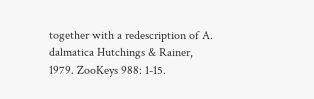together with a redescription of A. dalmatica Hutchings & Rainer, 1979. ZooKeys 988: 1-15.